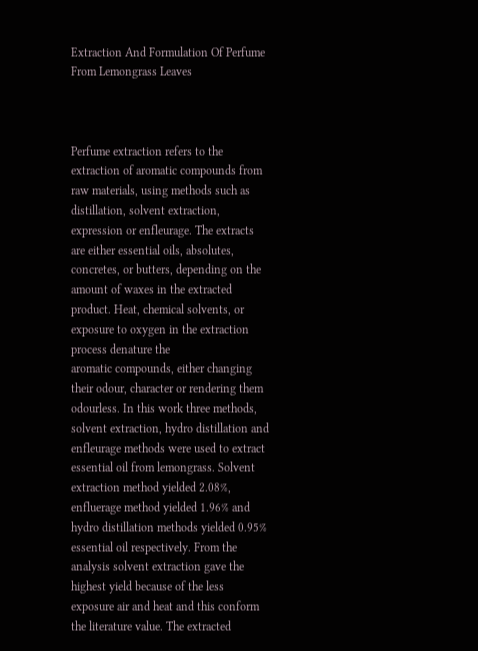Extraction And Formulation Of Perfume From Lemongrass Leaves



Perfume extraction refers to the extraction of aromatic compounds from raw materials, using methods such as distillation, solvent extraction, expression or enfleurage. The extracts are either essential oils, absolutes, concretes, or butters, depending on the amount of waxes in the extracted product. Heat, chemical solvents, or exposure to oxygen in the extraction process denature the
aromatic compounds, either changing their odour, character or rendering them odourless. In this work three methods, solvent extraction, hydro distillation and enfleurage methods were used to extract essential oil from lemongrass. Solvent extraction method yielded 2.08%, enfluerage method yielded 1.96% and hydro distillation methods yielded 0.95% essential oil respectively. From the analysis solvent extraction gave the highest yield because of the less exposure air and heat and this conform the literature value. The extracted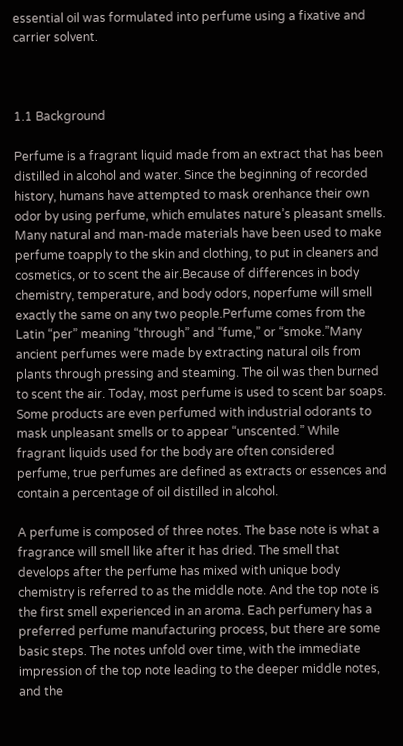essential oil was formulated into perfume using a fixative and carrier solvent.



1.1 Background

Perfume is a fragrant liquid made from an extract that has been distilled in alcohol and water. Since the beginning of recorded history, humans have attempted to mask orenhance their own odor by using perfume, which emulates nature’s pleasant smells. Many natural and man-made materials have been used to make perfume toapply to the skin and clothing, to put in cleaners and cosmetics, or to scent the air.Because of differences in body chemistry, temperature, and body odors, noperfume will smell exactly the same on any two people.Perfume comes from the Latin “per” meaning “through” and “fume,” or “smoke.”Many ancient perfumes were made by extracting natural oils from plants through pressing and steaming. The oil was then burned to scent the air. Today, most perfume is used to scent bar soaps. Some products are even perfumed with industrial odorants to mask unpleasant smells or to appear “unscented.” While fragrant liquids used for the body are often considered perfume, true perfumes are defined as extracts or essences and contain a percentage of oil distilled in alcohol.

A perfume is composed of three notes. The base note is what a fragrance will smell like after it has dried. The smell that develops after the perfume has mixed with unique body chemistry is referred to as the middle note. And the top note is  the first smell experienced in an aroma. Each perfumery has a preferred perfume manufacturing process, but there are some basic steps. The notes unfold over time, with the immediate impression of the top note leading to the deeper middle notes, and the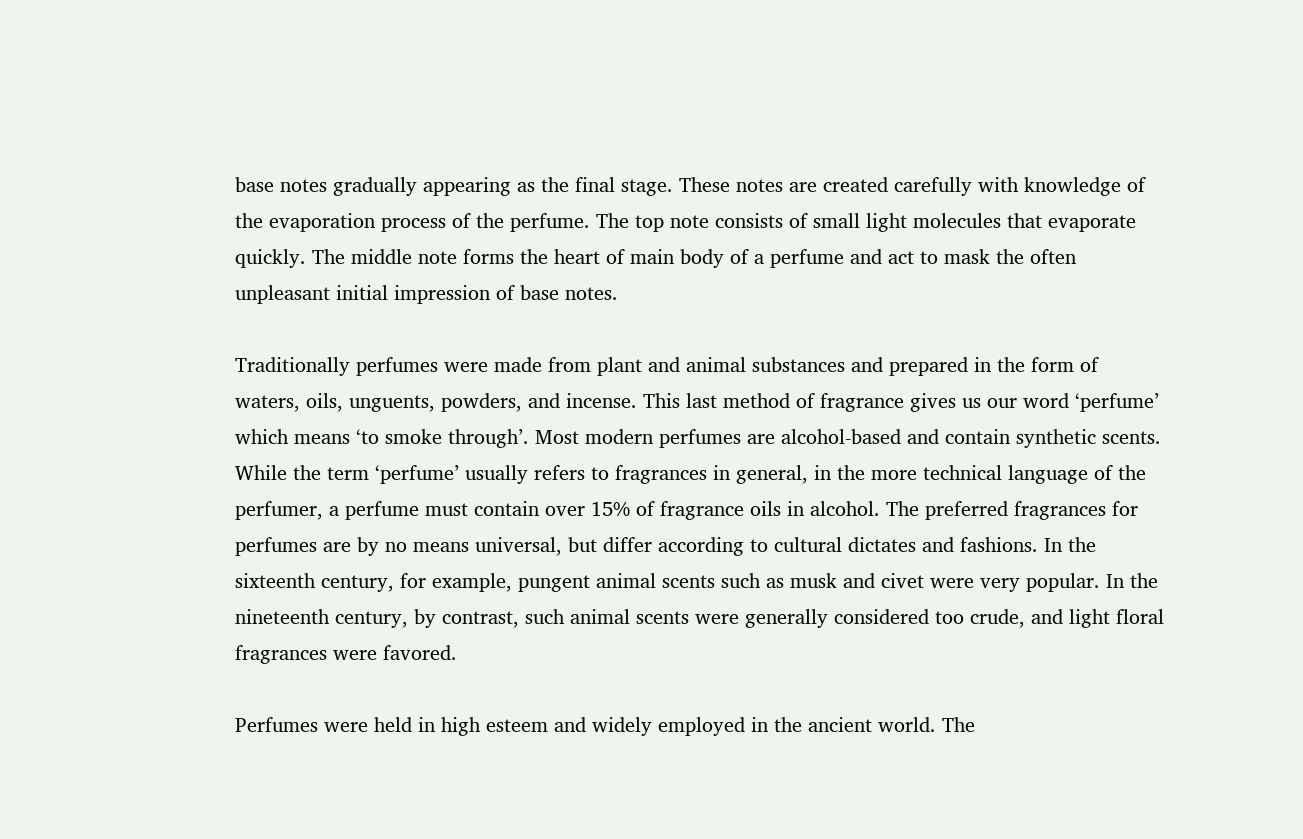base notes gradually appearing as the final stage. These notes are created carefully with knowledge of the evaporation process of the perfume. The top note consists of small light molecules that evaporate quickly. The middle note forms the heart of main body of a perfume and act to mask the often unpleasant initial impression of base notes.

Traditionally perfumes were made from plant and animal substances and prepared in the form of waters, oils, unguents, powders, and incense. This last method of fragrance gives us our word ‘perfume’ which means ‘to smoke through’. Most modern perfumes are alcohol-based and contain synthetic scents. While the term ‘perfume’ usually refers to fragrances in general, in the more technical language of the perfumer, a perfume must contain over 15% of fragrance oils in alcohol. The preferred fragrances for perfumes are by no means universal, but differ according to cultural dictates and fashions. In the sixteenth century, for example, pungent animal scents such as musk and civet were very popular. In the nineteenth century, by contrast, such animal scents were generally considered too crude, and light floral fragrances were favored.

Perfumes were held in high esteem and widely employed in the ancient world. The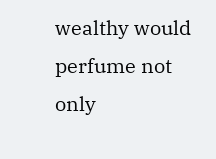wealthy would perfume not only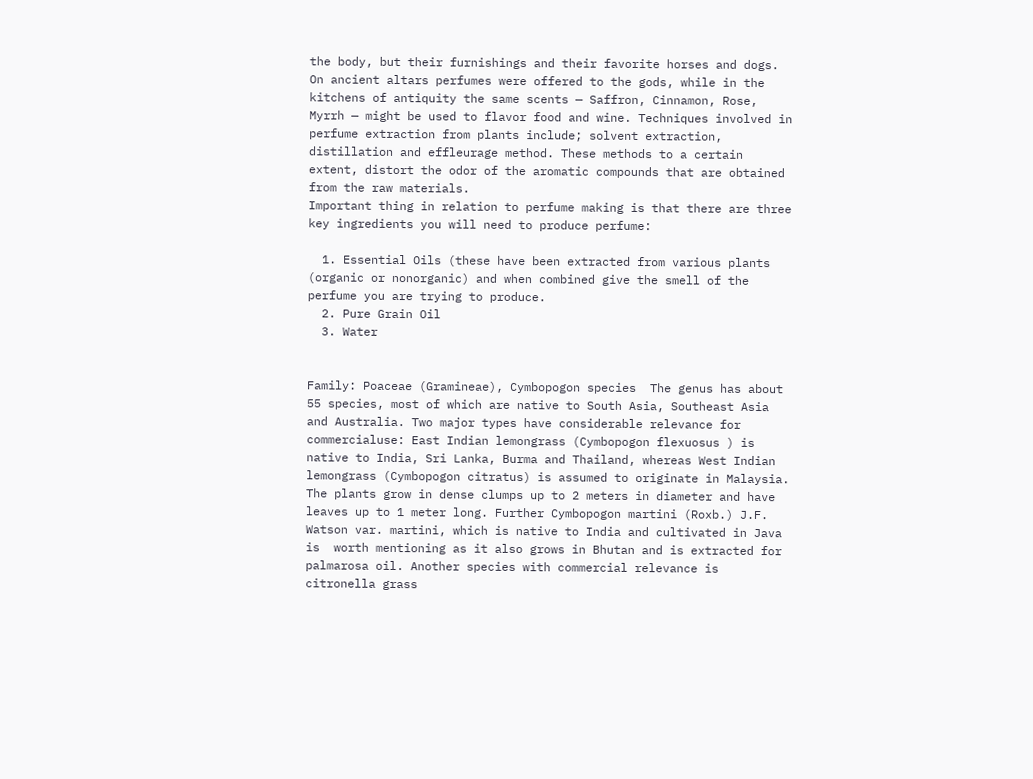the body, but their furnishings and their favorite horses and dogs. On ancient altars perfumes were offered to the gods, while in the  kitchens of antiquity the same scents — Saffron, Cinnamon, Rose, Myrrh — might be used to flavor food and wine. Techniques involved in perfume extraction from plants include; solvent extraction, distillation and effleurage method. These methods to a certain extent, distort the odor of the aromatic compounds that are obtained from the raw materials.
Important thing in relation to perfume making is that there are three key ingredients you will need to produce perfume:

  1. Essential Oils (these have been extracted from various plants (organic or nonorganic) and when combined give the smell of the perfume you are trying to produce.
  2. Pure Grain Oil
  3. Water


Family: Poaceae (Gramineae), Cymbopogon species  The genus has about 55 species, most of which are native to South Asia, Southeast Asia and Australia. Two major types have considerable relevance for commercialuse: East Indian lemongrass (Cymbopogon flexuosus ) is native to India, Sri Lanka, Burma and Thailand, whereas West Indian lemongrass (Cymbopogon citratus) is assumed to originate in Malaysia. The plants grow in dense clumps up to 2 meters in diameter and have leaves up to 1 meter long. Further Cymbopogon martini (Roxb.) J.F. Watson var. martini, which is native to India and cultivated in Java is  worth mentioning as it also grows in Bhutan and is extracted for palmarosa oil. Another species with commercial relevance is citronella grass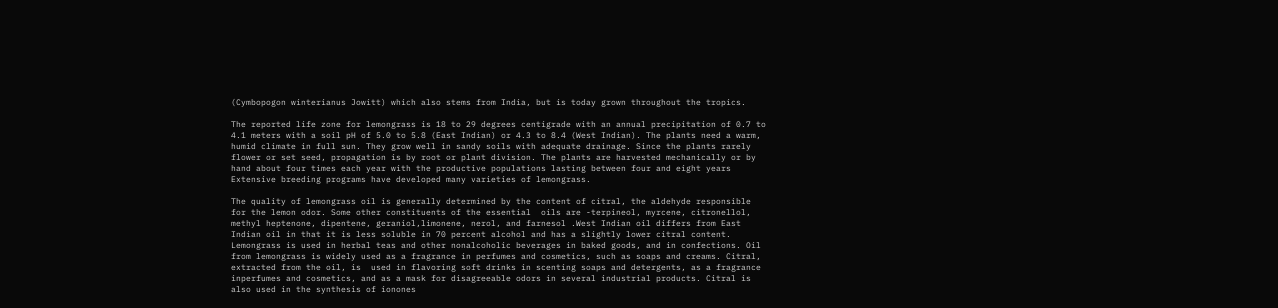(Cymbopogon winterianus Jowitt) which also stems from India, but is today grown throughout the tropics.

The reported life zone for lemongrass is 18 to 29 degrees centigrade with an annual precipitation of 0.7 to 4.1 meters with a soil pH of 5.0 to 5.8 (East Indian) or 4.3 to 8.4 (West Indian). The plants need a warm, humid climate in full sun. They grow well in sandy soils with adequate drainage. Since the plants rarely flower or set seed, propagation is by root or plant division. The plants are harvested mechanically or by hand about four times each year with the productive populations lasting between four and eight years Extensive breeding programs have developed many varieties of lemongrass.

The quality of lemongrass oil is generally determined by the content of citral, the aldehyde responsible for the lemon odor. Some other constituents of the essential  oils are -terpineol, myrcene, citronellol, methyl heptenone, dipentene, geraniol,limonene, nerol, and farnesol .West Indian oil differs from East Indian oil in that it is less soluble in 70 percent alcohol and has a slightly lower citral content. Lemongrass is used in herbal teas and other nonalcoholic beverages in baked goods, and in confections. Oil from lemongrass is widely used as a fragrance in perfumes and cosmetics, such as soaps and creams. Citral, extracted from the oil, is  used in flavoring soft drinks in scenting soaps and detergents, as a fragrance inperfumes and cosmetics, and as a mask for disagreeable odors in several industrial products. Citral is also used in the synthesis of ionones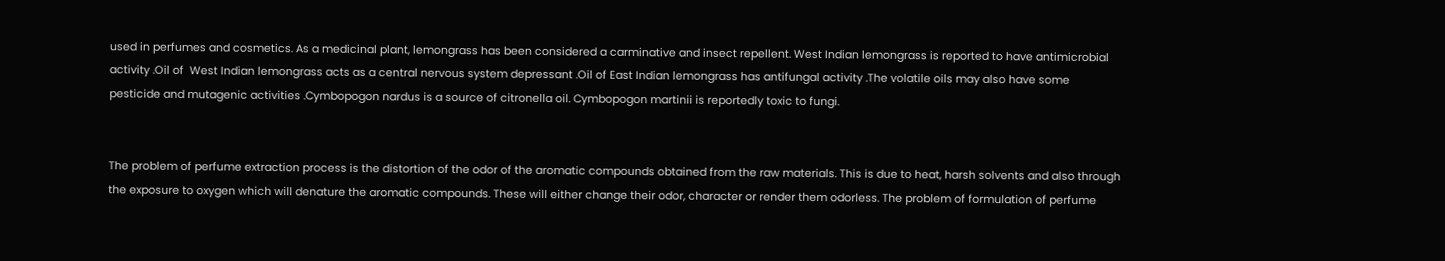used in perfumes and cosmetics. As a medicinal plant, lemongrass has been considered a carminative and insect repellent. West Indian lemongrass is reported to have antimicrobial activity .Oil of  West Indian lemongrass acts as a central nervous system depressant .Oil of East Indian lemongrass has antifungal activity .The volatile oils may also have some pesticide and mutagenic activities .Cymbopogon nardus is a source of citronella oil. Cymbopogon martinii is reportedly toxic to fungi.


The problem of perfume extraction process is the distortion of the odor of the aromatic compounds obtained from the raw materials. This is due to heat, harsh solvents and also through the exposure to oxygen which will denature the aromatic compounds. These will either change their odor, character or render them odorless. The problem of formulation of perfume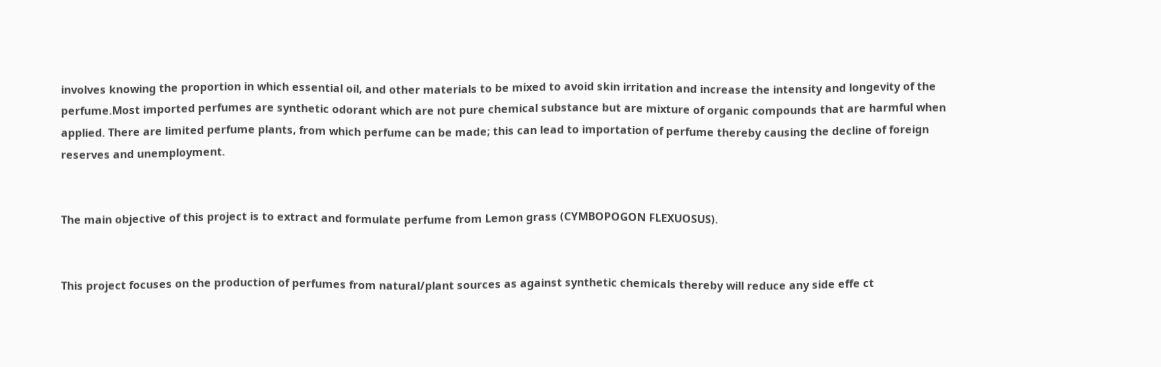involves knowing the proportion in which essential oil, and other materials to be mixed to avoid skin irritation and increase the intensity and longevity of the perfume.Most imported perfumes are synthetic odorant which are not pure chemical substance but are mixture of organic compounds that are harmful when applied. There are limited perfume plants, from which perfume can be made; this can lead to importation of perfume thereby causing the decline of foreign reserves and unemployment.


The main objective of this project is to extract and formulate perfume from Lemon grass (CYMBOPOGON FLEXUOSUS).


This project focuses on the production of perfumes from natural/plant sources as against synthetic chemicals thereby will reduce any side effe ct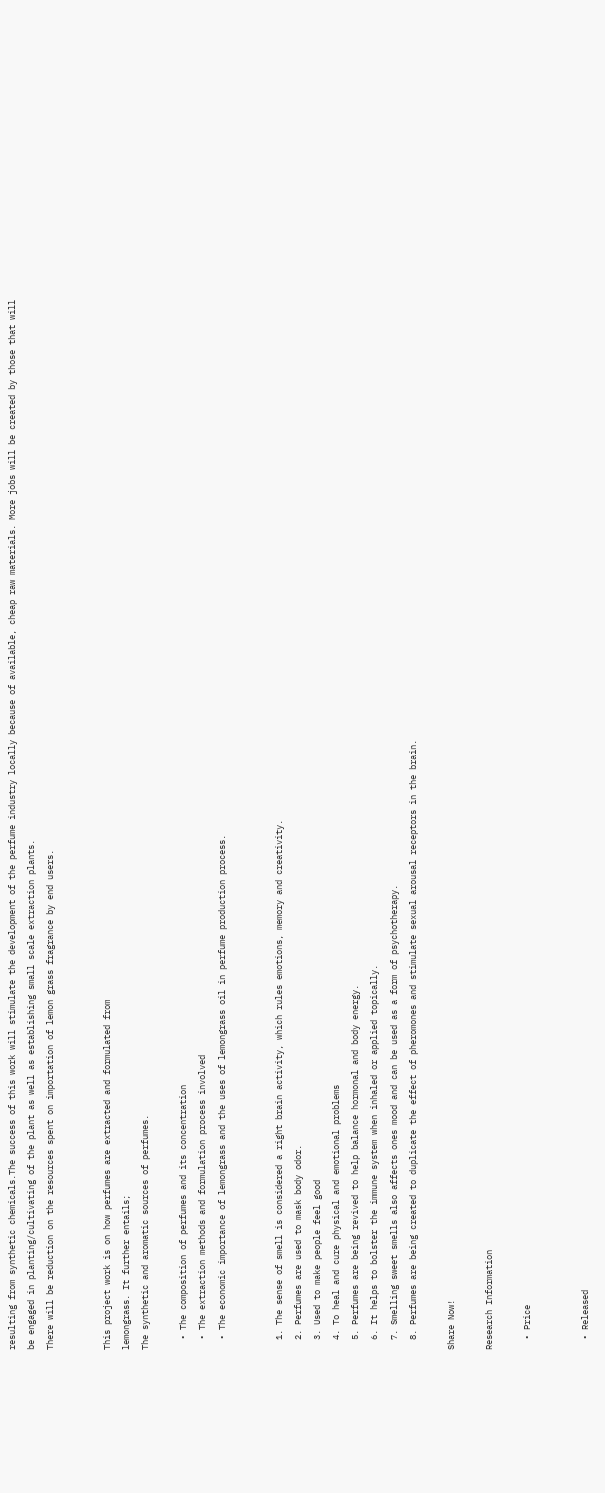resulting from synthetic chemicals.The success of this work will stimulate the development of the perfume industry locally because of available, cheap raw materials. More jobs will be created by those that will be engaged in planting/cultivating of the plant as well as establishing small scale extraction plants.
There will be reduction on the resources spent on importation of lemon grass fragrance by end users.


This project work is on how perfumes are extracted and formulated from
lemongrass. It further entails;
The synthetic and aromatic sources of perfumes.

  • The composition of perfumes and its concentration
  • The extraction methods and formulation process involved
  • The economic importance of lemongrass and the uses of lemongrass oil in perfume production process.


  1. The sense of smell is considered a right brain activity, which rules emotions, memory and creativity.
  2. Perfumes are used to mask body odor.
  3. Used to make people feel good
  4. To heal and cure physical and emotional problems
  5. Perfumes are being revived to help balance hormonal and body energy.
  6. It helps to bolster the immune system when inhaled or applied topically.
  7. Smelling sweet smells also affects ones mood and can be used as a form of psychotherapy.
  8. Perfumes are being created to duplicate the effect of pheromones and stimulate sexual arousal receptors in the brain.

Share Now!

Research Information

  • Price


  • Released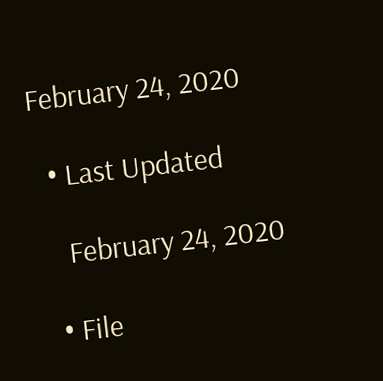February 24, 2020

  • Last Updated

    February 24, 2020

  • File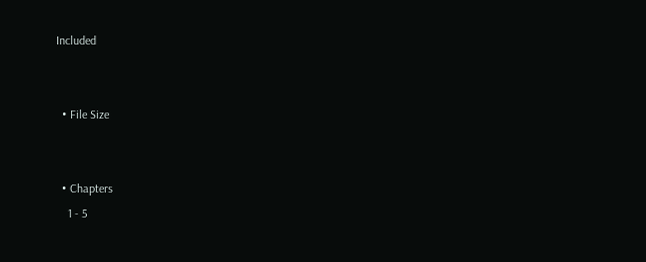Included


  • File Size


  • Chapters
    1 - 5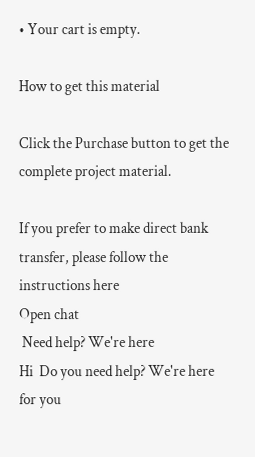• Your cart is empty.

How to get this material

Click the Purchase button to get the complete project material.

If you prefer to make direct bank transfer, please follow the instructions here
Open chat
 Need help? We're here
Hi  Do you need help? We're here for you